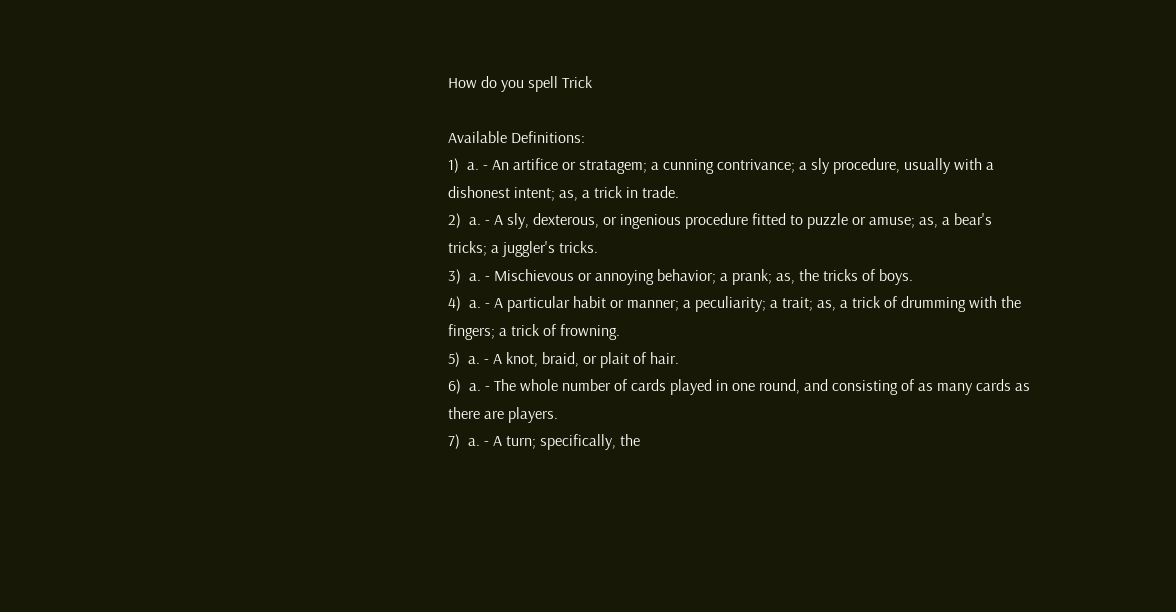How do you spell Trick

Available Definitions:
1)  a. - An artifice or stratagem; a cunning contrivance; a sly procedure, usually with a dishonest intent; as, a trick in trade.
2)  a. - A sly, dexterous, or ingenious procedure fitted to puzzle or amuse; as, a bear's tricks; a juggler's tricks.
3)  a. - Mischievous or annoying behavior; a prank; as, the tricks of boys.
4)  a. - A particular habit or manner; a peculiarity; a trait; as, a trick of drumming with the fingers; a trick of frowning.
5)  a. - A knot, braid, or plait of hair.
6)  a. - The whole number of cards played in one round, and consisting of as many cards as there are players.
7)  a. - A turn; specifically, the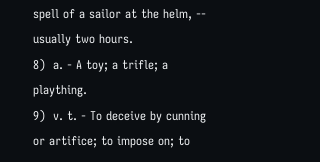spell of a sailor at the helm, -- usually two hours.
8)  a. - A toy; a trifle; a plaything.
9)  v. t. - To deceive by cunning or artifice; to impose on; to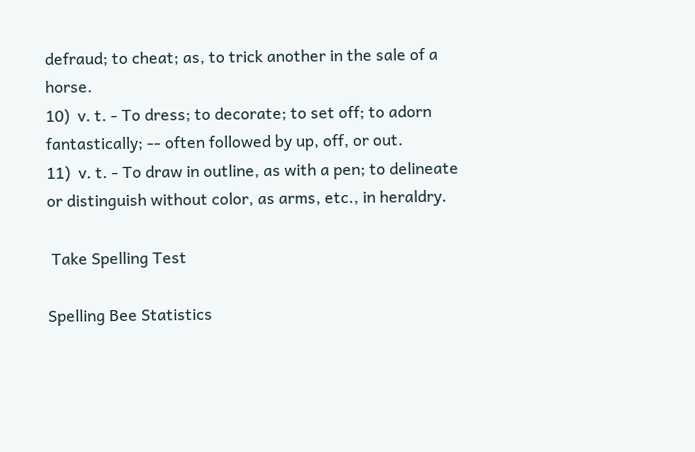defraud; to cheat; as, to trick another in the sale of a horse.
10)  v. t. - To dress; to decorate; to set off; to adorn fantastically; -- often followed by up, off, or out.
11)  v. t. - To draw in outline, as with a pen; to delineate or distinguish without color, as arms, etc., in heraldry.

 Take Spelling Test

Spelling Bee Statistics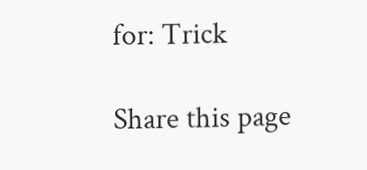for: Trick

Share this page